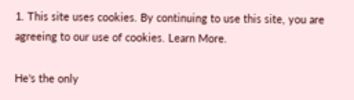1. This site uses cookies. By continuing to use this site, you are agreeing to our use of cookies. Learn More.

He's the only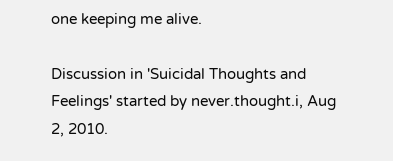one keeping me alive.

Discussion in 'Suicidal Thoughts and Feelings' started by never.thought.i, Aug 2, 2010.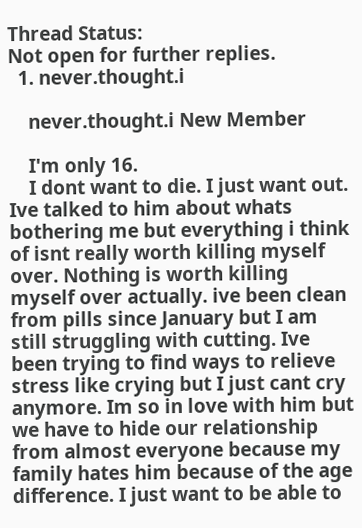Thread Status:
Not open for further replies.
  1. never.thought.i

    never.thought.i New Member

    I'm only 16.
    I dont want to die. I just want out. Ive talked to him about whats bothering me but everything i think of isnt really worth killing myself over. Nothing is worth killing myself over actually. ive been clean from pills since January but I am still struggling with cutting. Ive been trying to find ways to relieve stress like crying but I just cant cry anymore. Im so in love with him but we have to hide our relationship from almost everyone because my family hates him because of the age difference. I just want to be able to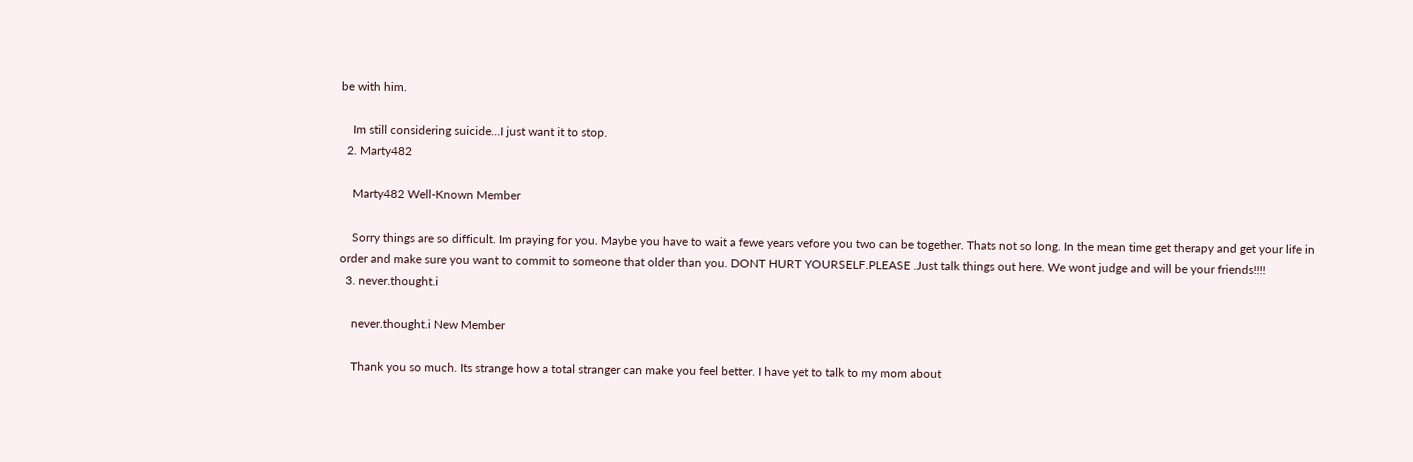be with him.

    Im still considering suicide...I just want it to stop.
  2. Marty482

    Marty482 Well-Known Member

    Sorry things are so difficult. Im praying for you. Maybe you have to wait a fewe years vefore you two can be together. Thats not so long. In the mean time get therapy and get your life in order and make sure you want to commit to someone that older than you. DONT HURT YOURSELF.PLEASE .Just talk things out here. We wont judge and will be your friends!!!!
  3. never.thought.i

    never.thought.i New Member

    Thank you so much. Its strange how a total stranger can make you feel better. I have yet to talk to my mom about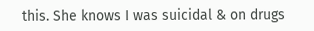this. She knows I was suicidal & on drugs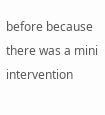before because there was a mini intervention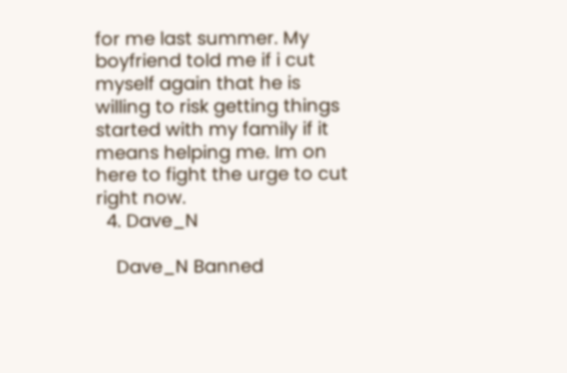for me last summer. My boyfriend told me if i cut myself again that he is willing to risk getting things started with my family if it means helping me. Im on here to fight the urge to cut right now.
  4. Dave_N

    Dave_N Banned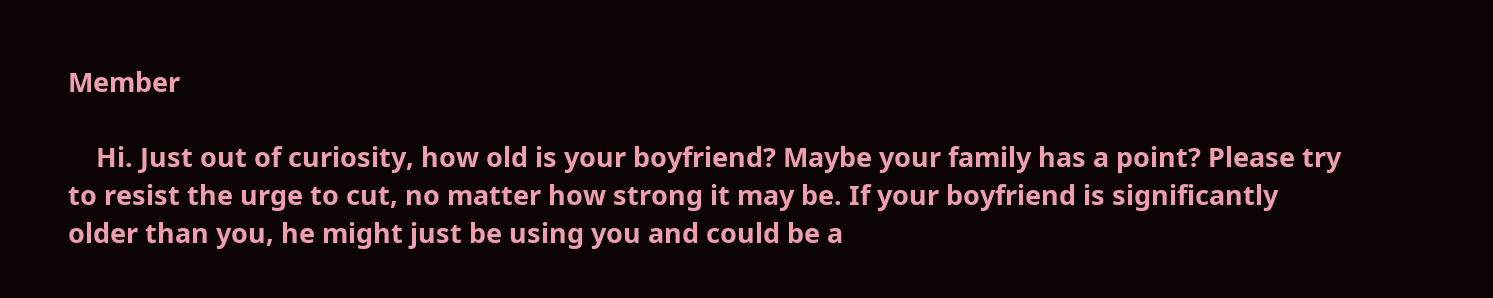Member

    Hi. Just out of curiosity, how old is your boyfriend? Maybe your family has a point? Please try to resist the urge to cut, no matter how strong it may be. If your boyfriend is significantly older than you, he might just be using you and could be a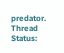predator.
Thread Status: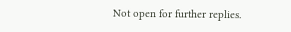Not open for further replies.